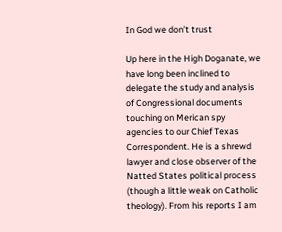In God we don’t trust

Up here in the High Doganate, we have long been inclined to delegate the study and analysis of Congressional documents touching on Merican spy agencies to our Chief Texas Correspondent. He is a shrewd lawyer and close observer of the Natted States political process (though a little weak on Catholic theology). From his reports I am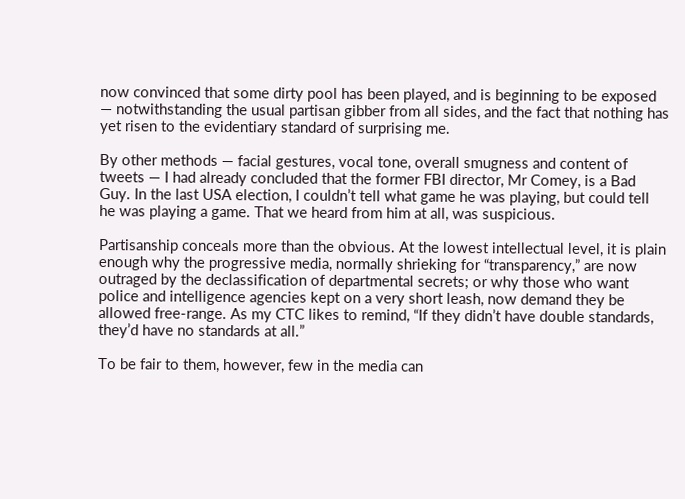now convinced that some dirty pool has been played, and is beginning to be exposed — notwithstanding the usual partisan gibber from all sides, and the fact that nothing has yet risen to the evidentiary standard of surprising me.

By other methods — facial gestures, vocal tone, overall smugness and content of tweets — I had already concluded that the former FBI director, Mr Comey, is a Bad Guy. In the last USA election, I couldn’t tell what game he was playing, but could tell he was playing a game. That we heard from him at all, was suspicious.

Partisanship conceals more than the obvious. At the lowest intellectual level, it is plain enough why the progressive media, normally shrieking for “transparency,” are now outraged by the declassification of departmental secrets; or why those who want police and intelligence agencies kept on a very short leash, now demand they be allowed free-range. As my CTC likes to remind, “If they didn’t have double standards, they’d have no standards at all.”

To be fair to them, however, few in the media can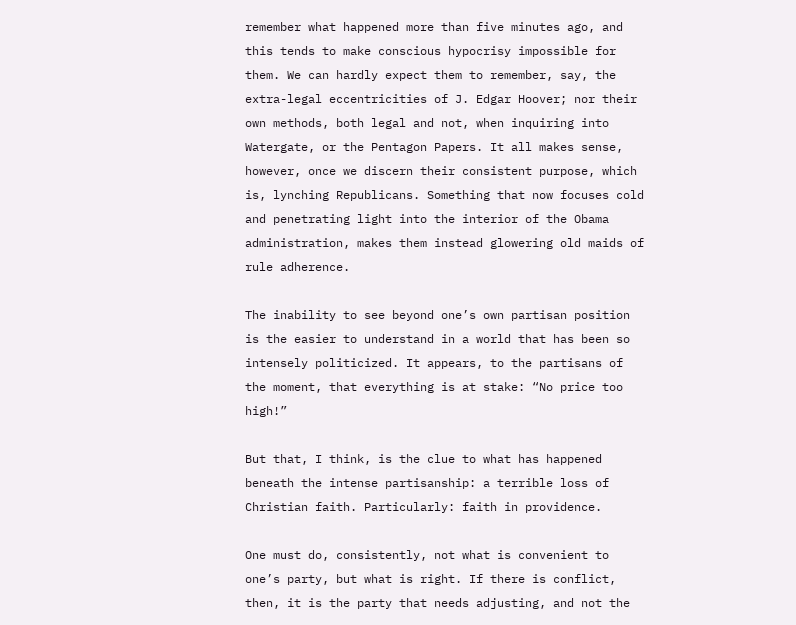remember what happened more than five minutes ago, and this tends to make conscious hypocrisy impossible for them. We can hardly expect them to remember, say, the extra-legal eccentricities of J. Edgar Hoover; nor their own methods, both legal and not, when inquiring into Watergate, or the Pentagon Papers. It all makes sense, however, once we discern their consistent purpose, which is, lynching Republicans. Something that now focuses cold and penetrating light into the interior of the Obama administration, makes them instead glowering old maids of rule adherence.

The inability to see beyond one’s own partisan position is the easier to understand in a world that has been so intensely politicized. It appears, to the partisans of the moment, that everything is at stake: “No price too high!”

But that, I think, is the clue to what has happened beneath the intense partisanship: a terrible loss of Christian faith. Particularly: faith in providence.

One must do, consistently, not what is convenient to one’s party, but what is right. If there is conflict, then, it is the party that needs adjusting, and not the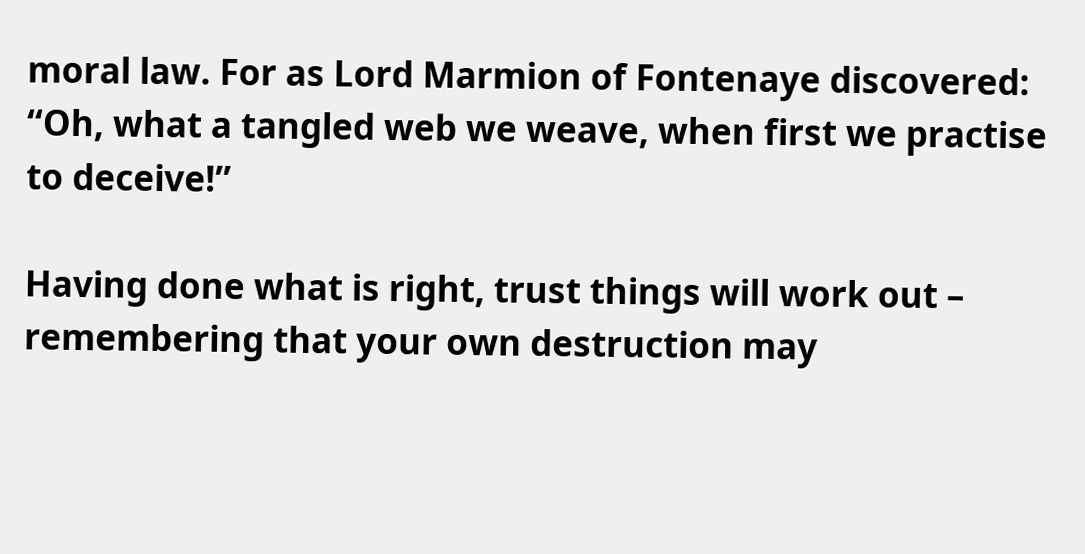moral law. For as Lord Marmion of Fontenaye discovered: “Oh, what a tangled web we weave, when first we practise to deceive!”

Having done what is right, trust things will work out – remembering that your own destruction may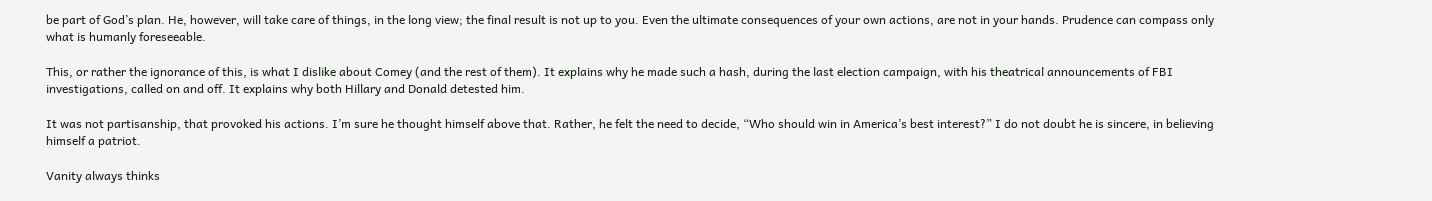be part of God’s plan. He, however, will take care of things, in the long view; the final result is not up to you. Even the ultimate consequences of your own actions, are not in your hands. Prudence can compass only what is humanly foreseeable.

This, or rather the ignorance of this, is what I dislike about Comey (and the rest of them). It explains why he made such a hash, during the last election campaign, with his theatrical announcements of FBI investigations, called on and off. It explains why both Hillary and Donald detested him.

It was not partisanship, that provoked his actions. I’m sure he thought himself above that. Rather, he felt the need to decide, “Who should win in America’s best interest?” I do not doubt he is sincere, in believing himself a patriot.

Vanity always thinks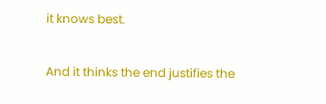it knows best.

And it thinks the end justifies the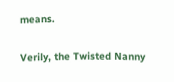means.

Verily, the Twisted Nanny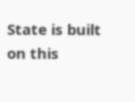State is built on this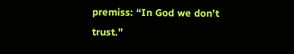premiss: “In God we don’t trust.”